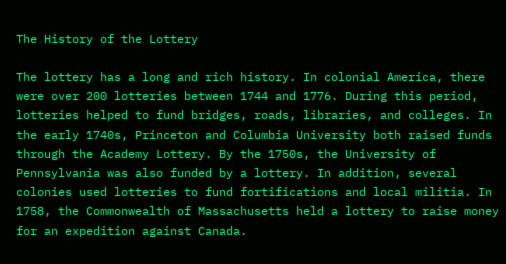The History of the Lottery

The lottery has a long and rich history. In colonial America, there were over 200 lotteries between 1744 and 1776. During this period, lotteries helped to fund bridges, roads, libraries, and colleges. In the early 1740s, Princeton and Columbia University both raised funds through the Academy Lottery. By the 1750s, the University of Pennsylvania was also funded by a lottery. In addition, several colonies used lotteries to fund fortifications and local militia. In 1758, the Commonwealth of Massachusetts held a lottery to raise money for an expedition against Canada.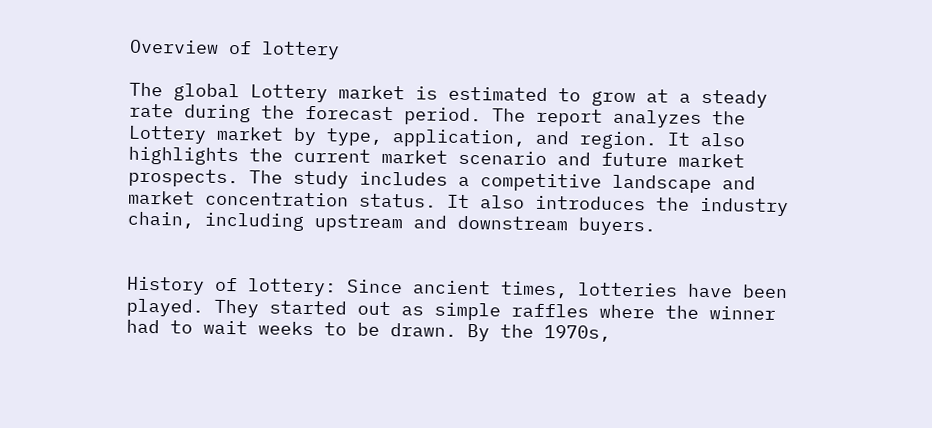Overview of lottery

The global Lottery market is estimated to grow at a steady rate during the forecast period. The report analyzes the Lottery market by type, application, and region. It also highlights the current market scenario and future market prospects. The study includes a competitive landscape and market concentration status. It also introduces the industry chain, including upstream and downstream buyers.


History of lottery: Since ancient times, lotteries have been played. They started out as simple raffles where the winner had to wait weeks to be drawn. By the 1970s,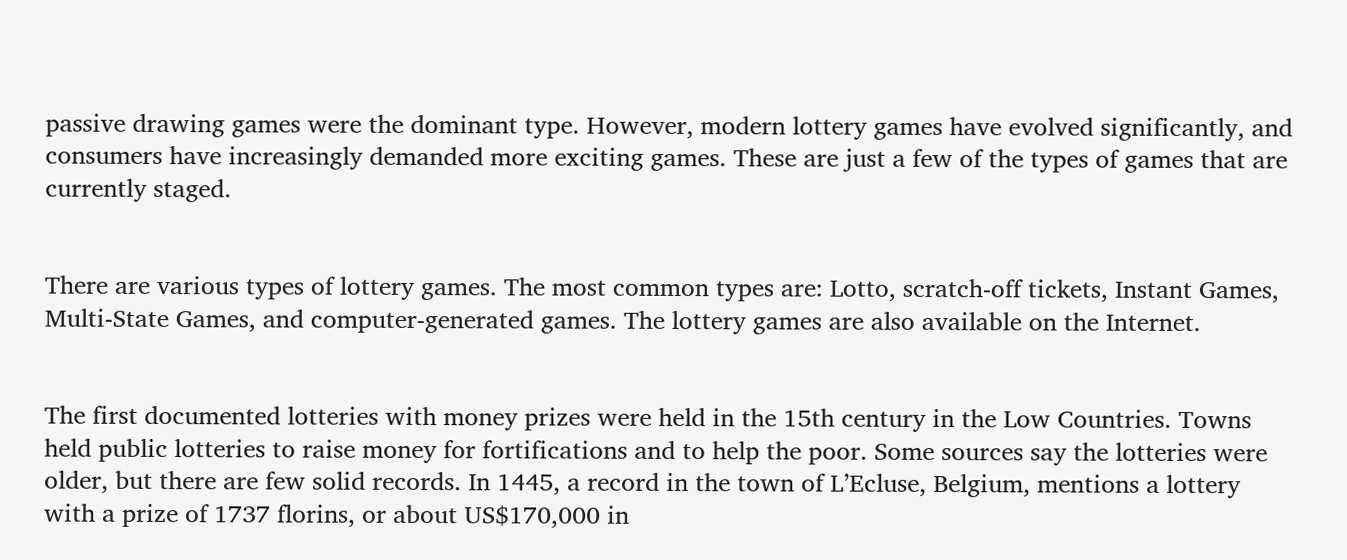passive drawing games were the dominant type. However, modern lottery games have evolved significantly, and consumers have increasingly demanded more exciting games. These are just a few of the types of games that are currently staged.


There are various types of lottery games. The most common types are: Lotto, scratch-off tickets, Instant Games, Multi-State Games, and computer-generated games. The lottery games are also available on the Internet.


The first documented lotteries with money prizes were held in the 15th century in the Low Countries. Towns held public lotteries to raise money for fortifications and to help the poor. Some sources say the lotteries were older, but there are few solid records. In 1445, a record in the town of L’Ecluse, Belgium, mentions a lottery with a prize of 1737 florins, or about US$170,000 in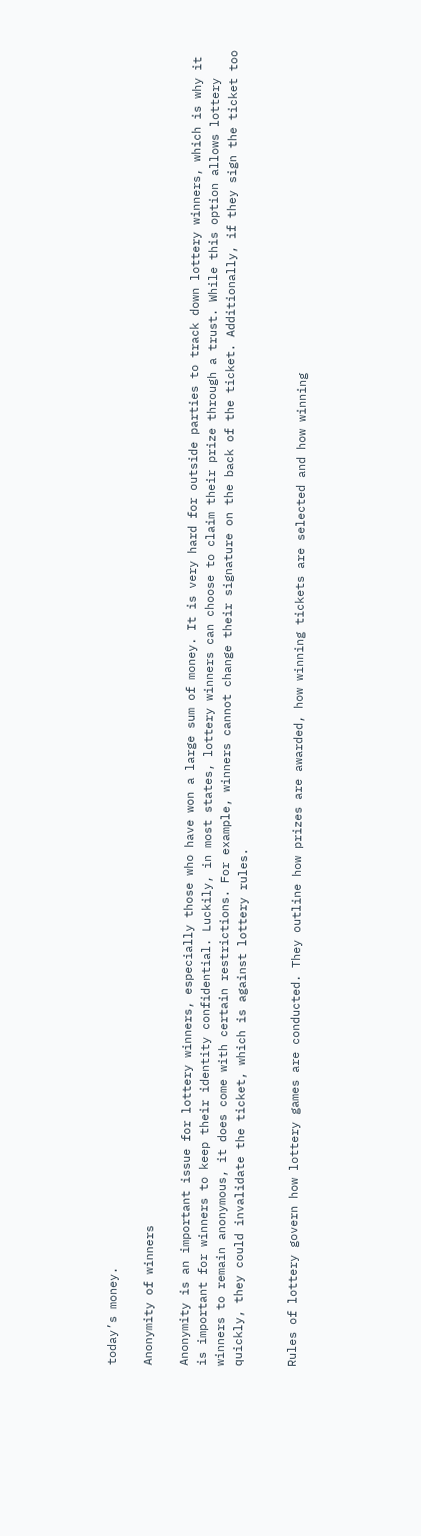today’s money.

Anonymity of winners

Anonymity is an important issue for lottery winners, especially those who have won a large sum of money. It is very hard for outside parties to track down lottery winners, which is why it is important for winners to keep their identity confidential. Luckily, in most states, lottery winners can choose to claim their prize through a trust. While this option allows lottery winners to remain anonymous, it does come with certain restrictions. For example, winners cannot change their signature on the back of the ticket. Additionally, if they sign the ticket too quickly, they could invalidate the ticket, which is against lottery rules.


Rules of lottery govern how lottery games are conducted. They outline how prizes are awarded, how winning tickets are selected and how winning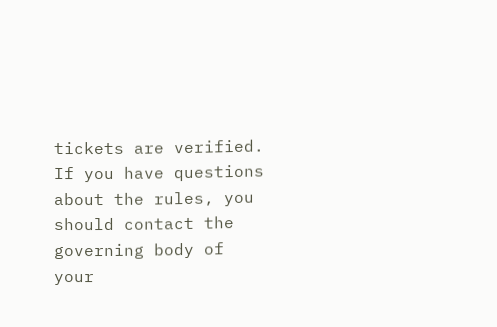tickets are verified. If you have questions about the rules, you should contact the governing body of your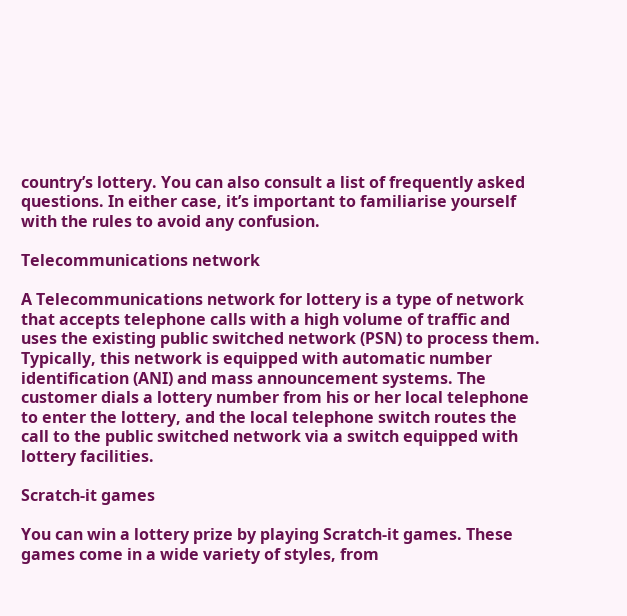country’s lottery. You can also consult a list of frequently asked questions. In either case, it’s important to familiarise yourself with the rules to avoid any confusion.

Telecommunications network

A Telecommunications network for lottery is a type of network that accepts telephone calls with a high volume of traffic and uses the existing public switched network (PSN) to process them. Typically, this network is equipped with automatic number identification (ANI) and mass announcement systems. The customer dials a lottery number from his or her local telephone to enter the lottery, and the local telephone switch routes the call to the public switched network via a switch equipped with lottery facilities.

Scratch-it games

You can win a lottery prize by playing Scratch-it games. These games come in a wide variety of styles, from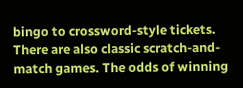bingo to crossword-style tickets. There are also classic scratch-and-match games. The odds of winning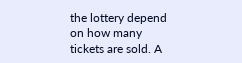the lottery depend on how many tickets are sold. A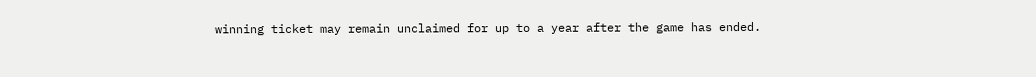winning ticket may remain unclaimed for up to a year after the game has ended.